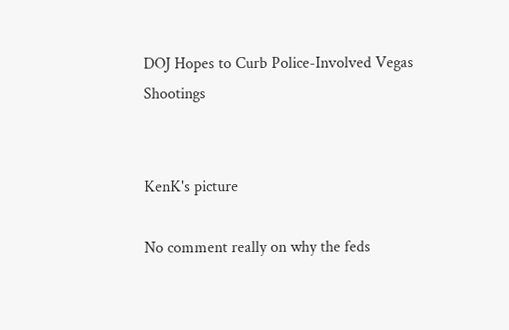DOJ Hopes to Curb Police-Involved Vegas Shootings


KenK's picture

No comment really on why the feds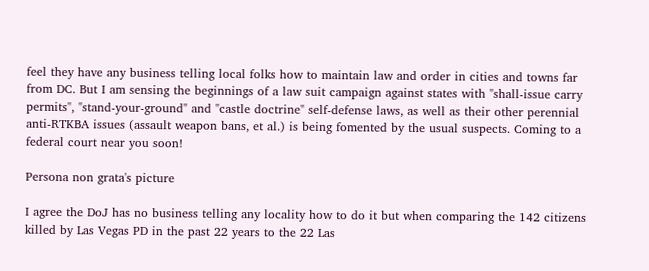feel they have any business telling local folks how to maintain law and order in cities and towns far from DC. But I am sensing the beginnings of a law suit campaign against states with "shall-issue carry permits", "stand-your-ground" and "castle doctrine" self-defense laws, as well as their other perennial anti-RTKBA issues (assault weapon bans, et al.) is being fomented by the usual suspects. Coming to a federal court near you soon!

Persona non grata's picture

I agree the DoJ has no business telling any locality how to do it but when comparing the 142 citizens killed by Las Vegas PD in the past 22 years to the 22 Las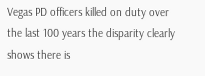Vegas PD officers killed on duty over the last 100 years the disparity clearly shows there is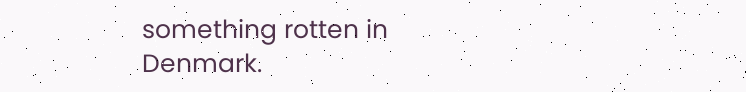something rotten in Denmark.